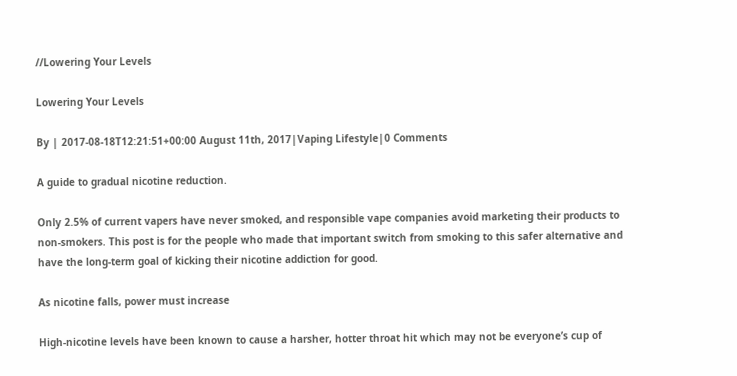//Lowering Your Levels

Lowering Your Levels

By | 2017-08-18T12:21:51+00:00 August 11th, 2017|Vaping Lifestyle|0 Comments

A guide to gradual nicotine reduction.

Only 2.5% of current vapers have never smoked, and responsible vape companies avoid marketing their products to non-smokers. This post is for the people who made that important switch from smoking to this safer alternative and have the long-term goal of kicking their nicotine addiction for good.

As nicotine falls, power must increase

High-nicotine levels have been known to cause a harsher, hotter throat hit which may not be everyone’s cup of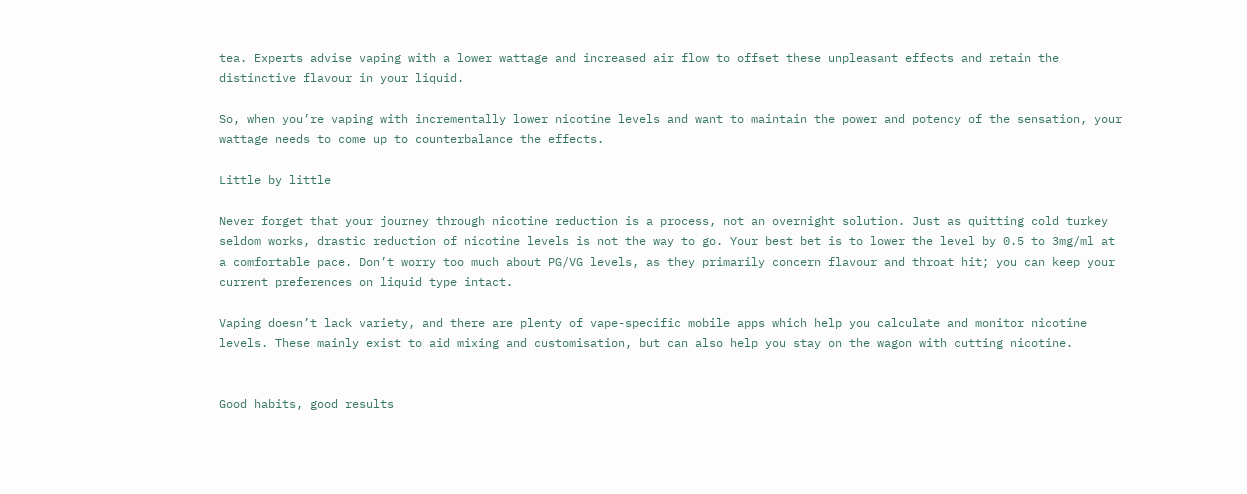tea. Experts advise vaping with a lower wattage and increased air flow to offset these unpleasant effects and retain the distinctive flavour in your liquid.

So, when you’re vaping with incrementally lower nicotine levels and want to maintain the power and potency of the sensation, your wattage needs to come up to counterbalance the effects.

Little by little

Never forget that your journey through nicotine reduction is a process, not an overnight solution. Just as quitting cold turkey seldom works, drastic reduction of nicotine levels is not the way to go. Your best bet is to lower the level by 0.5 to 3mg/ml at a comfortable pace. Don’t worry too much about PG/VG levels, as they primarily concern flavour and throat hit; you can keep your current preferences on liquid type intact.

Vaping doesn’t lack variety, and there are plenty of vape-specific mobile apps which help you calculate and monitor nicotine levels. These mainly exist to aid mixing and customisation, but can also help you stay on the wagon with cutting nicotine.


Good habits, good results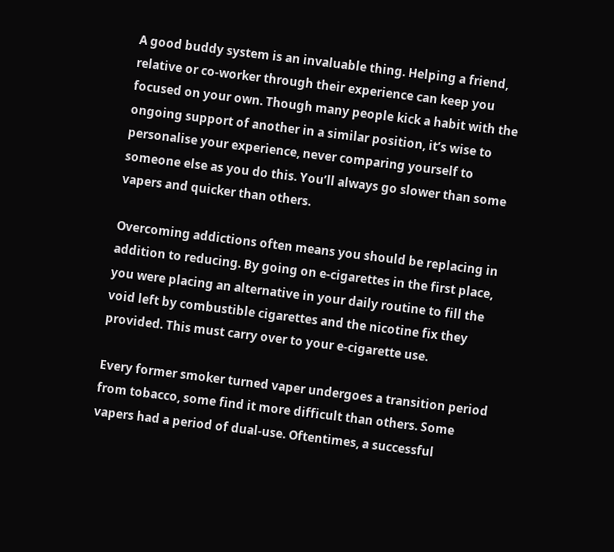A good buddy system is an invaluable thing. Helping a friend, relative or co-worker through their experience can keep you focused on your own. Though many people kick a habit with the ongoing support of another in a similar position, it’s wise to personalise your experience, never comparing yourself to someone else as you do this. You’ll always go slower than some vapers and quicker than others.

Overcoming addictions often means you should be replacing in addition to reducing. By going on e-cigarettes in the first place, you were placing an alternative in your daily routine to fill the void left by combustible cigarettes and the nicotine fix they provided. This must carry over to your e-cigarette use.

Every former smoker turned vaper undergoes a transition period from tobacco, some find it more difficult than others. Some vapers had a period of dual-use. Oftentimes, a successful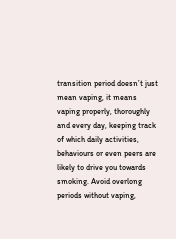transition period doesn’t just mean vaping, it means vaping properly, thoroughly and every day, keeping track of which daily activities, behaviours or even peers are likely to drive you towards smoking. Avoid overlong periods without vaping,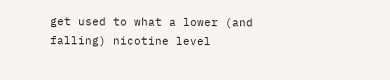get used to what a lower (and falling) nicotine level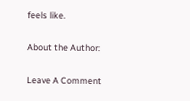feels like.

About the Author:

Leave A Comment